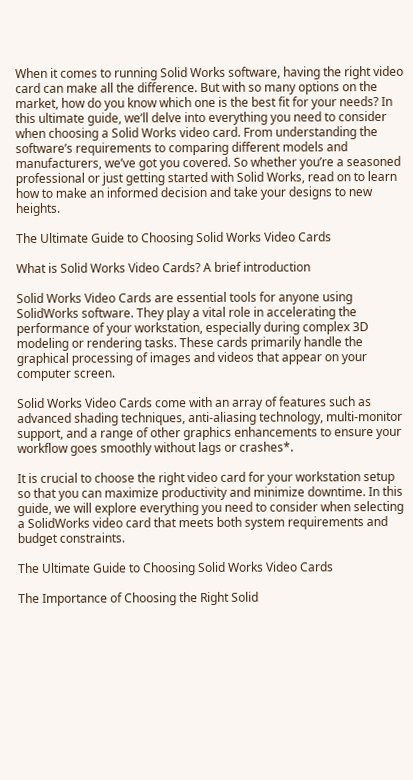When it comes to running Solid Works software, having the right video card can make all the difference. But with so many options on the market, how do you know which one is the best fit for your needs? In this ultimate guide, we’ll delve into everything you need to consider when choosing a Solid Works video card. From understanding the software’s requirements to comparing different models and manufacturers, we’ve got you covered. So whether you’re a seasoned professional or just getting started with Solid Works, read on to learn how to make an informed decision and take your designs to new heights.

The Ultimate Guide to Choosing Solid Works Video Cards

What is Solid Works Video Cards? A brief introduction

Solid Works Video Cards are essential tools for anyone using SolidWorks software. They play a vital role in accelerating the performance of your workstation, especially during complex 3D modeling or rendering tasks. These cards primarily handle the graphical processing of images and videos that appear on your computer screen.

Solid Works Video Cards come with an array of features such as advanced shading techniques, anti-aliasing technology, multi-monitor support, and a range of other graphics enhancements to ensure your workflow goes smoothly without lags or crashes*.

It is crucial to choose the right video card for your workstation setup so that you can maximize productivity and minimize downtime. In this guide, we will explore everything you need to consider when selecting a SolidWorks video card that meets both system requirements and budget constraints.

The Ultimate Guide to Choosing Solid Works Video Cards

The Importance of Choosing the Right Solid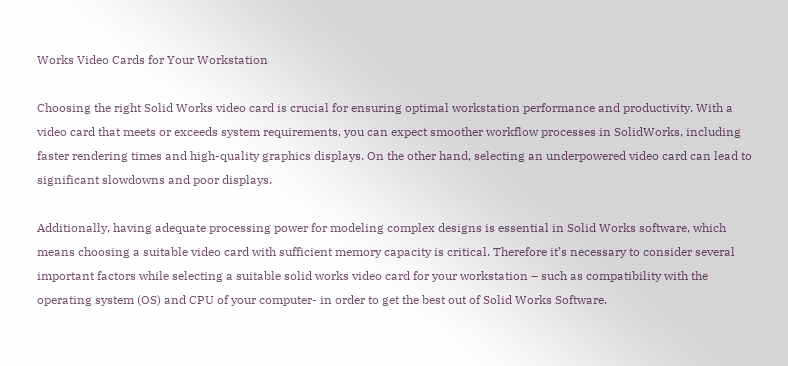Works Video Cards for Your Workstation

Choosing the right Solid Works video card is crucial for ensuring optimal workstation performance and productivity. With a video card that meets or exceeds system requirements, you can expect smoother workflow processes in SolidWorks, including faster rendering times and high-quality graphics displays. On the other hand, selecting an underpowered video card can lead to significant slowdowns and poor displays.

Additionally, having adequate processing power for modeling complex designs is essential in Solid Works software, which means choosing a suitable video card with sufficient memory capacity is critical. Therefore it’s necessary to consider several important factors while selecting a suitable solid works video card for your workstation – such as compatibility with the operating system (OS) and CPU of your computer- in order to get the best out of Solid Works Software.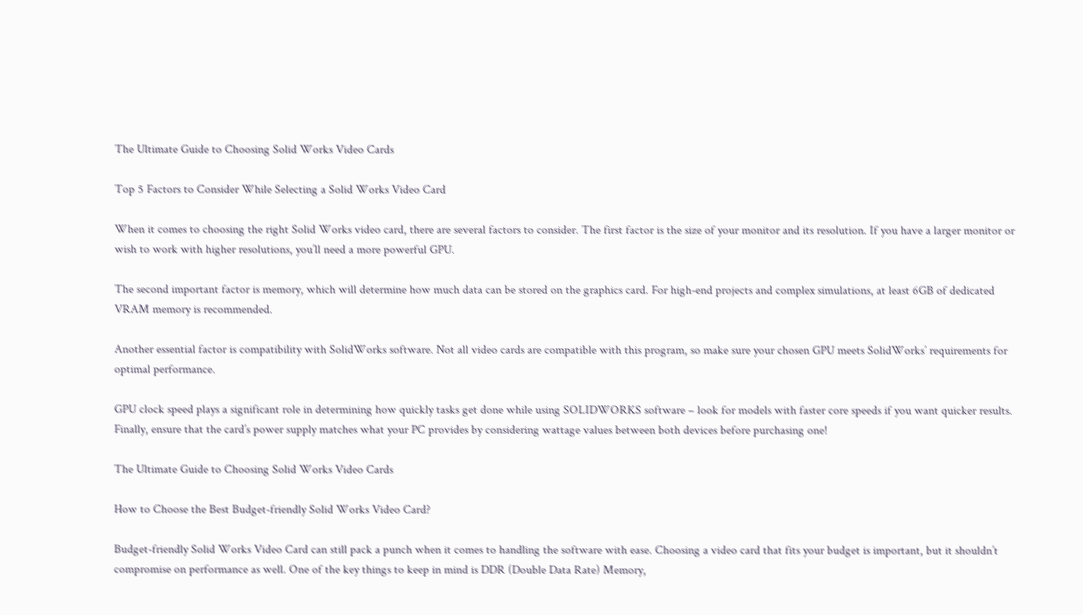The Ultimate Guide to Choosing Solid Works Video Cards

Top 5 Factors to Consider While Selecting a Solid Works Video Card

When it comes to choosing the right Solid Works video card, there are several factors to consider. The first factor is the size of your monitor and its resolution. If you have a larger monitor or wish to work with higher resolutions, you’ll need a more powerful GPU.

The second important factor is memory, which will determine how much data can be stored on the graphics card. For high-end projects and complex simulations, at least 6GB of dedicated VRAM memory is recommended.

Another essential factor is compatibility with SolidWorks software. Not all video cards are compatible with this program, so make sure your chosen GPU meets SolidWorks’ requirements for optimal performance.

GPU clock speed plays a significant role in determining how quickly tasks get done while using SOLIDWORKS software – look for models with faster core speeds if you want quicker results. Finally, ensure that the card’s power supply matches what your PC provides by considering wattage values between both devices before purchasing one!

The Ultimate Guide to Choosing Solid Works Video Cards

How to Choose the Best Budget-friendly Solid Works Video Card?

Budget-friendly Solid Works Video Card can still pack a punch when it comes to handling the software with ease. Choosing a video card that fits your budget is important, but it shouldn’t compromise on performance as well. One of the key things to keep in mind is DDR (Double Data Rate) Memory,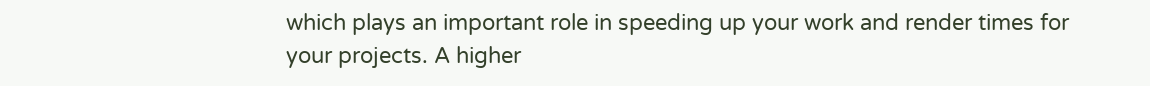which plays an important role in speeding up your work and render times for your projects. A higher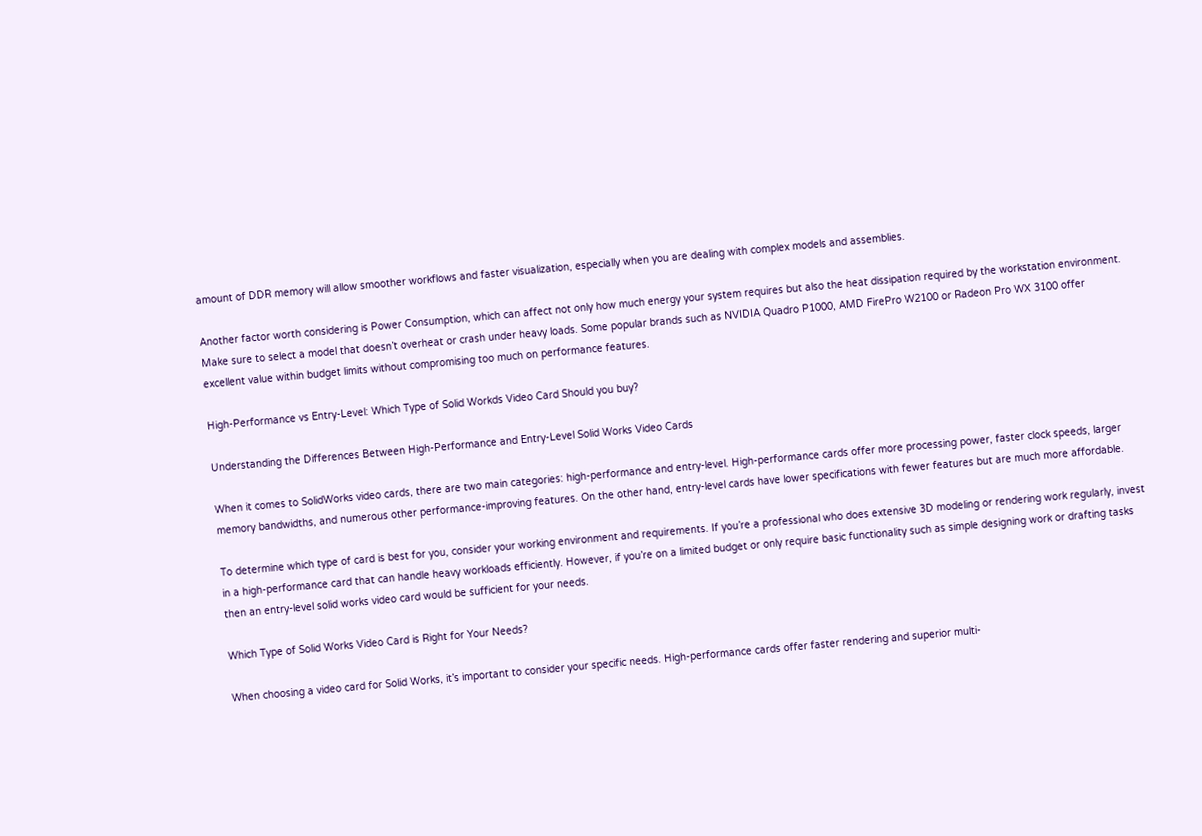amount of DDR memory will allow smoother workflows and faster visualization, especially when you are dealing with complex models and assemblies.

Another factor worth considering is Power Consumption, which can affect not only how much energy your system requires but also the heat dissipation required by the workstation environment. Make sure to select a model that doesn’t overheat or crash under heavy loads. Some popular brands such as NVIDIA Quadro P1000, AMD FirePro W2100 or Radeon Pro WX 3100 offer excellent value within budget limits without compromising too much on performance features.

High-Performance vs Entry-Level: Which Type of Solid Workds Video Card Should you buy?

Understanding the Differences Between High-Performance and Entry-Level Solid Works Video Cards

When it comes to SolidWorks video cards, there are two main categories: high-performance and entry-level. High-performance cards offer more processing power, faster clock speeds, larger memory bandwidths, and numerous other performance-improving features. On the other hand, entry-level cards have lower specifications with fewer features but are much more affordable.

To determine which type of card is best for you, consider your working environment and requirements. If you’re a professional who does extensive 3D modeling or rendering work regularly, invest in a high-performance card that can handle heavy workloads efficiently. However, if you’re on a limited budget or only require basic functionality such as simple designing work or drafting tasks then an entry-level solid works video card would be sufficient for your needs.

Which Type of Solid Works Video Card is Right for Your Needs?

When choosing a video card for Solid Works, it’s important to consider your specific needs. High-performance cards offer faster rendering and superior multi-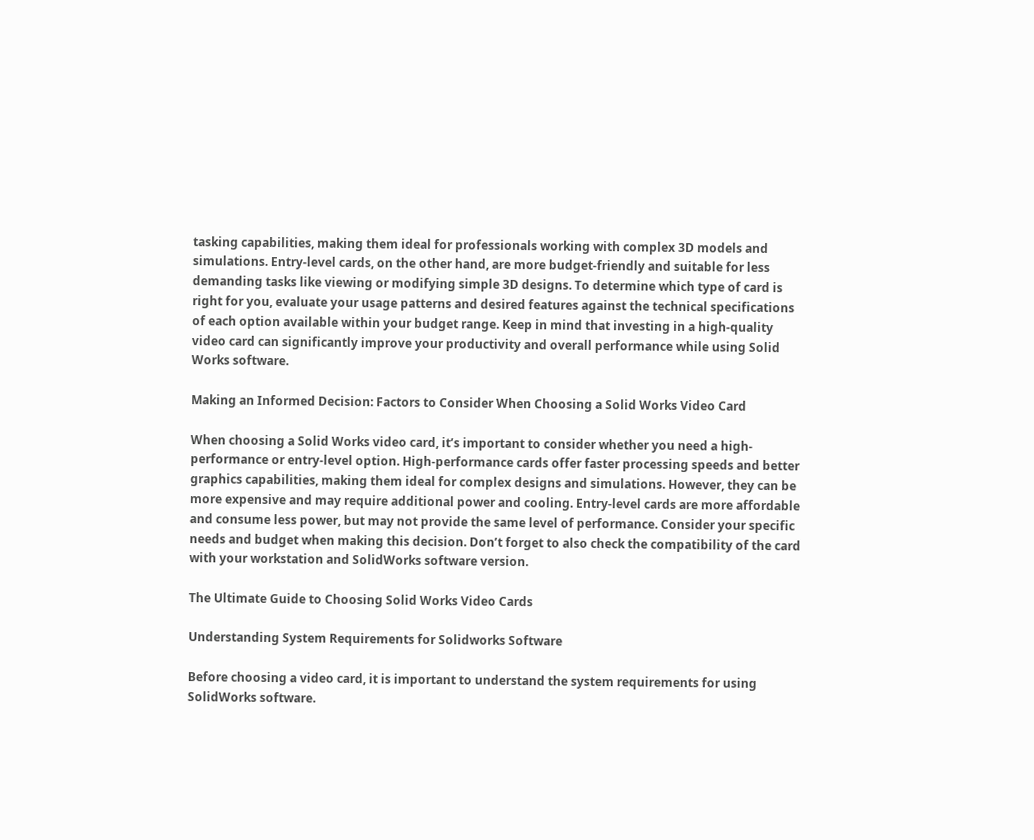tasking capabilities, making them ideal for professionals working with complex 3D models and simulations. Entry-level cards, on the other hand, are more budget-friendly and suitable for less demanding tasks like viewing or modifying simple 3D designs. To determine which type of card is right for you, evaluate your usage patterns and desired features against the technical specifications of each option available within your budget range. Keep in mind that investing in a high-quality video card can significantly improve your productivity and overall performance while using Solid Works software.

Making an Informed Decision: Factors to Consider When Choosing a Solid Works Video Card

When choosing a Solid Works video card, it’s important to consider whether you need a high-performance or entry-level option. High-performance cards offer faster processing speeds and better graphics capabilities, making them ideal for complex designs and simulations. However, they can be more expensive and may require additional power and cooling. Entry-level cards are more affordable and consume less power, but may not provide the same level of performance. Consider your specific needs and budget when making this decision. Don’t forget to also check the compatibility of the card with your workstation and SolidWorks software version.

The Ultimate Guide to Choosing Solid Works Video Cards

Understanding System Requirements for Solidworks Software

Before choosing a video card, it is important to understand the system requirements for using SolidWorks software.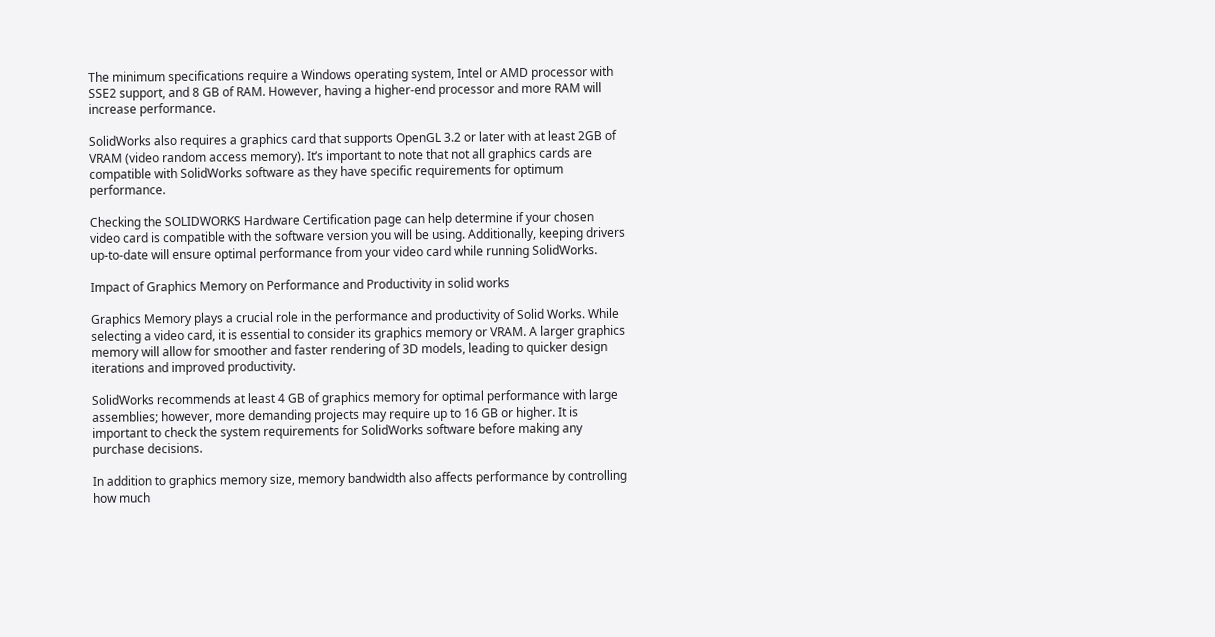The minimum specifications require a Windows operating system, Intel or AMD processor with SSE2 support, and 8 GB of RAM. However, having a higher-end processor and more RAM will increase performance.

SolidWorks also requires a graphics card that supports OpenGL 3.2 or later with at least 2GB of VRAM (video random access memory). It’s important to note that not all graphics cards are compatible with SolidWorks software as they have specific requirements for optimum performance.

Checking the SOLIDWORKS Hardware Certification page can help determine if your chosen video card is compatible with the software version you will be using. Additionally, keeping drivers up-to-date will ensure optimal performance from your video card while running SolidWorks.

Impact of Graphics Memory on Performance and Productivity in solid works

Graphics Memory plays a crucial role in the performance and productivity of Solid Works. While selecting a video card, it is essential to consider its graphics memory or VRAM. A larger graphics memory will allow for smoother and faster rendering of 3D models, leading to quicker design iterations and improved productivity.

SolidWorks recommends at least 4 GB of graphics memory for optimal performance with large assemblies; however, more demanding projects may require up to 16 GB or higher. It is important to check the system requirements for SolidWorks software before making any purchase decisions.

In addition to graphics memory size, memory bandwidth also affects performance by controlling how much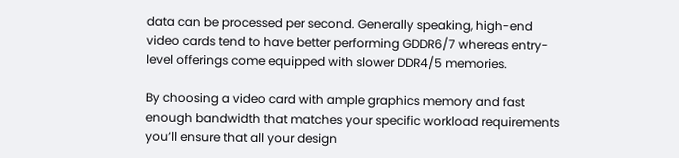data can be processed per second. Generally speaking, high-end video cards tend to have better performing GDDR6/7 whereas entry-level offerings come equipped with slower DDR4/5 memories.

By choosing a video card with ample graphics memory and fast enough bandwidth that matches your specific workload requirements you’ll ensure that all your design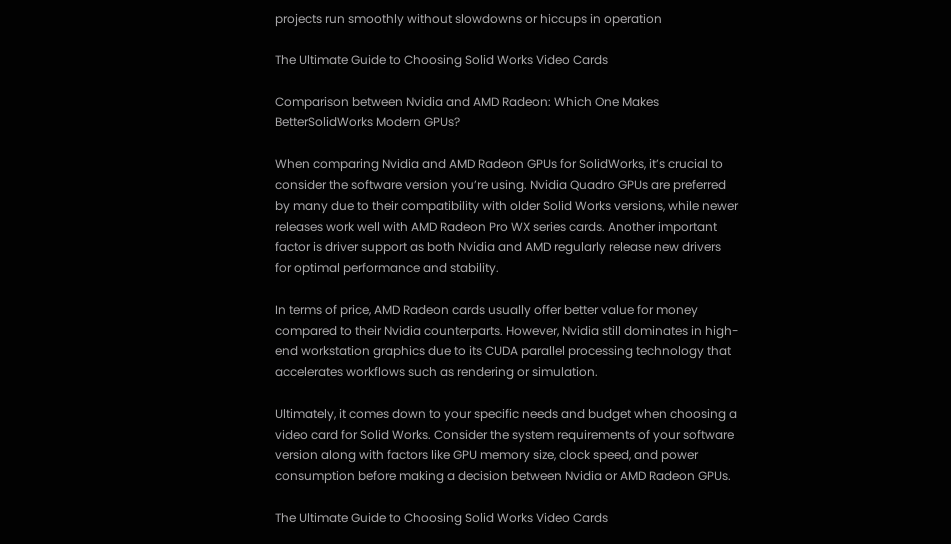projects run smoothly without slowdowns or hiccups in operation

The Ultimate Guide to Choosing Solid Works Video Cards

Comparison between Nvidia and AMD Radeon: Which One Makes BetterSolidWorks Modern GPUs?

When comparing Nvidia and AMD Radeon GPUs for SolidWorks, it’s crucial to consider the software version you’re using. Nvidia Quadro GPUs are preferred by many due to their compatibility with older Solid Works versions, while newer releases work well with AMD Radeon Pro WX series cards. Another important factor is driver support as both Nvidia and AMD regularly release new drivers for optimal performance and stability.

In terms of price, AMD Radeon cards usually offer better value for money compared to their Nvidia counterparts. However, Nvidia still dominates in high-end workstation graphics due to its CUDA parallel processing technology that accelerates workflows such as rendering or simulation.

Ultimately, it comes down to your specific needs and budget when choosing a video card for Solid Works. Consider the system requirements of your software version along with factors like GPU memory size, clock speed, and power consumption before making a decision between Nvidia or AMD Radeon GPUs.

The Ultimate Guide to Choosing Solid Works Video Cards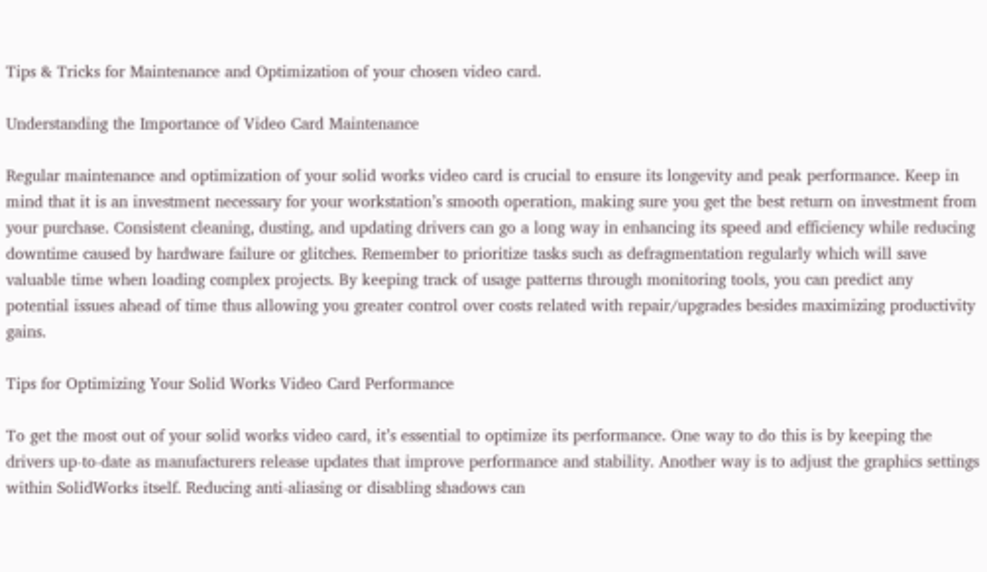Tips & Tricks for Maintenance and Optimization of your chosen video card.

Understanding the Importance of Video Card Maintenance

Regular maintenance and optimization of your solid works video card is crucial to ensure its longevity and peak performance. Keep in mind that it is an investment necessary for your workstation’s smooth operation, making sure you get the best return on investment from your purchase. Consistent cleaning, dusting, and updating drivers can go a long way in enhancing its speed and efficiency while reducing downtime caused by hardware failure or glitches. Remember to prioritize tasks such as defragmentation regularly which will save valuable time when loading complex projects. By keeping track of usage patterns through monitoring tools, you can predict any potential issues ahead of time thus allowing you greater control over costs related with repair/upgrades besides maximizing productivity gains.

Tips for Optimizing Your Solid Works Video Card Performance

To get the most out of your solid works video card, it’s essential to optimize its performance. One way to do this is by keeping the drivers up-to-date as manufacturers release updates that improve performance and stability. Another way is to adjust the graphics settings within SolidWorks itself. Reducing anti-aliasing or disabling shadows can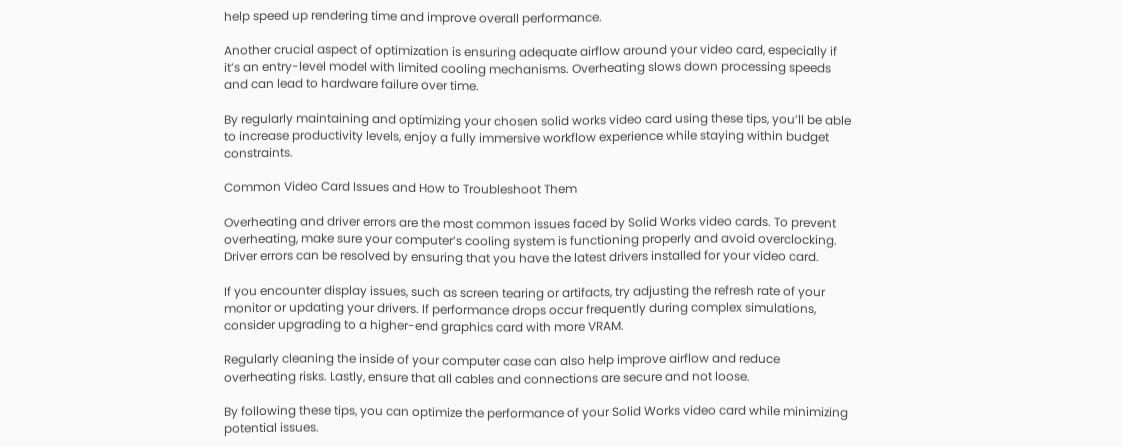help speed up rendering time and improve overall performance.

Another crucial aspect of optimization is ensuring adequate airflow around your video card, especially if it’s an entry-level model with limited cooling mechanisms. Overheating slows down processing speeds and can lead to hardware failure over time.

By regularly maintaining and optimizing your chosen solid works video card using these tips, you’ll be able to increase productivity levels, enjoy a fully immersive workflow experience while staying within budget constraints.

Common Video Card Issues and How to Troubleshoot Them

Overheating and driver errors are the most common issues faced by Solid Works video cards. To prevent overheating, make sure your computer’s cooling system is functioning properly and avoid overclocking. Driver errors can be resolved by ensuring that you have the latest drivers installed for your video card.

If you encounter display issues, such as screen tearing or artifacts, try adjusting the refresh rate of your monitor or updating your drivers. If performance drops occur frequently during complex simulations, consider upgrading to a higher-end graphics card with more VRAM.

Regularly cleaning the inside of your computer case can also help improve airflow and reduce overheating risks. Lastly, ensure that all cables and connections are secure and not loose.

By following these tips, you can optimize the performance of your Solid Works video card while minimizing potential issues.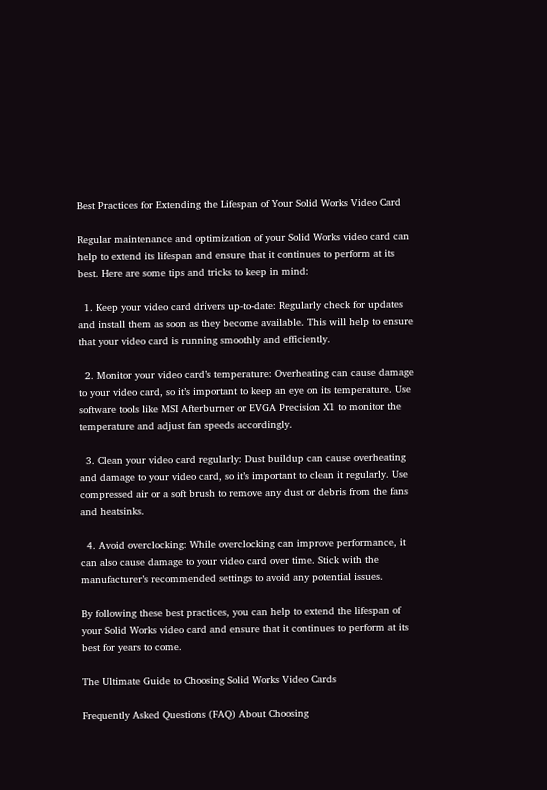Best Practices for Extending the Lifespan of Your Solid Works Video Card

Regular maintenance and optimization of your Solid Works video card can help to extend its lifespan and ensure that it continues to perform at its best. Here are some tips and tricks to keep in mind:

  1. Keep your video card drivers up-to-date: Regularly check for updates and install them as soon as they become available. This will help to ensure that your video card is running smoothly and efficiently.

  2. Monitor your video card’s temperature: Overheating can cause damage to your video card, so it’s important to keep an eye on its temperature. Use software tools like MSI Afterburner or EVGA Precision X1 to monitor the temperature and adjust fan speeds accordingly.

  3. Clean your video card regularly: Dust buildup can cause overheating and damage to your video card, so it’s important to clean it regularly. Use compressed air or a soft brush to remove any dust or debris from the fans and heatsinks.

  4. Avoid overclocking: While overclocking can improve performance, it can also cause damage to your video card over time. Stick with the manufacturer’s recommended settings to avoid any potential issues.

By following these best practices, you can help to extend the lifespan of your Solid Works video card and ensure that it continues to perform at its best for years to come.

The Ultimate Guide to Choosing Solid Works Video Cards

Frequently Asked Questions (FAQ) About Choosing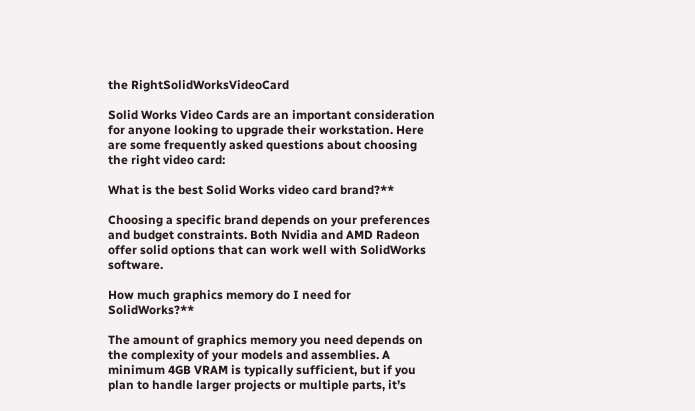the RightSolidWorksVideoCard

Solid Works Video Cards are an important consideration for anyone looking to upgrade their workstation. Here are some frequently asked questions about choosing the right video card:

What is the best Solid Works video card brand?**

Choosing a specific brand depends on your preferences and budget constraints. Both Nvidia and AMD Radeon offer solid options that can work well with SolidWorks software.

How much graphics memory do I need for SolidWorks?**

The amount of graphics memory you need depends on the complexity of your models and assemblies. A minimum 4GB VRAM is typically sufficient, but if you plan to handle larger projects or multiple parts, it’s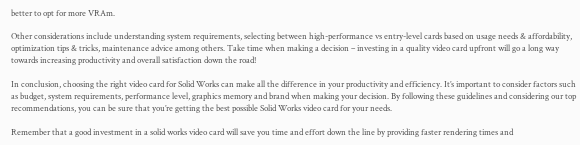better to opt for more VRAm.

Other considerations include understanding system requirements, selecting between high-performance vs entry-level cards based on usage needs & affordability, optimization tips & tricks, maintenance advice among others. Take time when making a decision – investing in a quality video card upfront will go a long way towards increasing productivity and overall satisfaction down the road!

In conclusion, choosing the right video card for Solid Works can make all the difference in your productivity and efficiency. It’s important to consider factors such as budget, system requirements, performance level, graphics memory and brand when making your decision. By following these guidelines and considering our top recommendations, you can be sure that you’re getting the best possible Solid Works video card for your needs.

Remember that a good investment in a solid works video card will save you time and effort down the line by providing faster rendering times and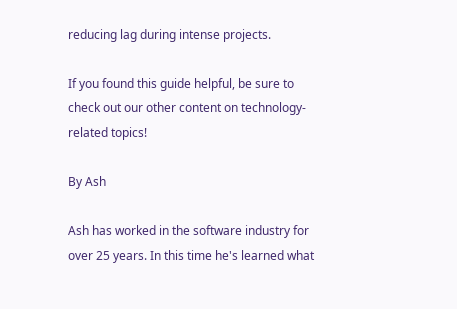reducing lag during intense projects.

If you found this guide helpful, be sure to check out our other content on technology-related topics!

By Ash

Ash has worked in the software industry for over 25 years. In this time he's learned what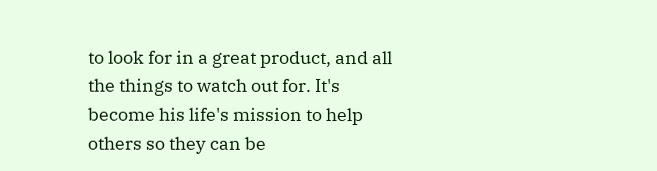to look for in a great product, and all the things to watch out for. It's become his life's mission to help others so they can be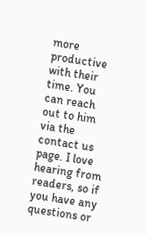more productive with their time. You can reach out to him via the contact us page. I love hearing from readers, so if you have any questions or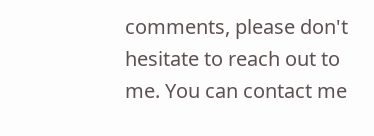comments, please don't hesitate to reach out to me. You can contact me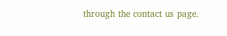through the contact us page.